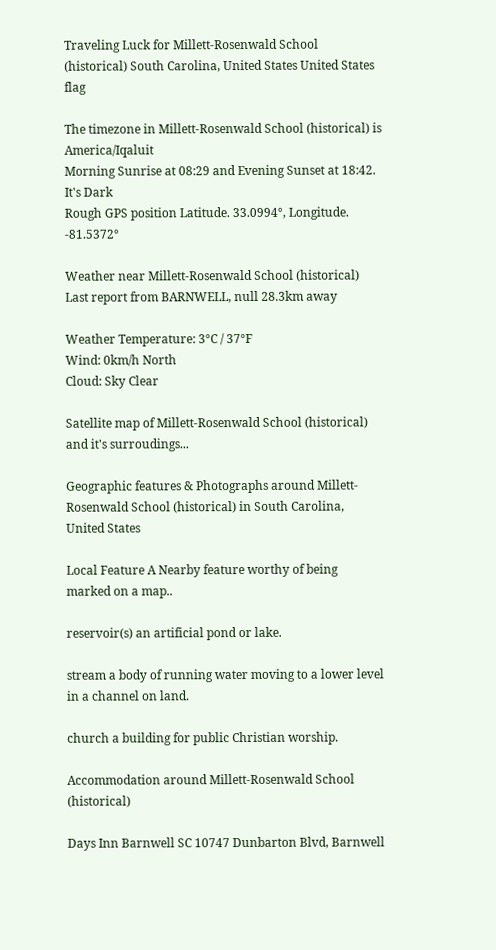Traveling Luck for Millett-Rosenwald School (historical) South Carolina, United States United States flag

The timezone in Millett-Rosenwald School (historical) is America/Iqaluit
Morning Sunrise at 08:29 and Evening Sunset at 18:42. It's Dark
Rough GPS position Latitude. 33.0994°, Longitude. -81.5372°

Weather near Millett-Rosenwald School (historical) Last report from BARNWELL, null 28.3km away

Weather Temperature: 3°C / 37°F
Wind: 0km/h North
Cloud: Sky Clear

Satellite map of Millett-Rosenwald School (historical) and it's surroudings...

Geographic features & Photographs around Millett-Rosenwald School (historical) in South Carolina, United States

Local Feature A Nearby feature worthy of being marked on a map..

reservoir(s) an artificial pond or lake.

stream a body of running water moving to a lower level in a channel on land.

church a building for public Christian worship.

Accommodation around Millett-Rosenwald School (historical)

Days Inn Barnwell SC 10747 Dunbarton Blvd, Barnwell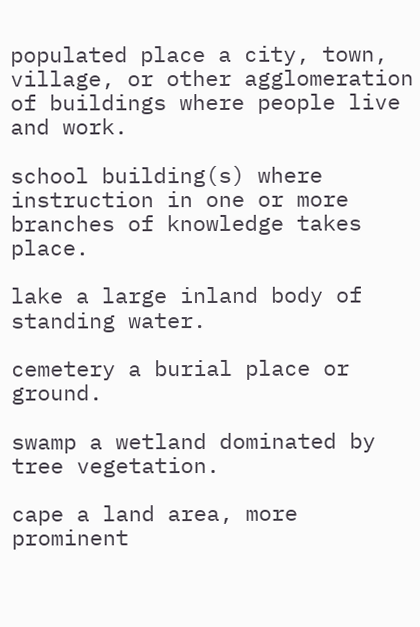populated place a city, town, village, or other agglomeration of buildings where people live and work.

school building(s) where instruction in one or more branches of knowledge takes place.

lake a large inland body of standing water.

cemetery a burial place or ground.

swamp a wetland dominated by tree vegetation.

cape a land area, more prominent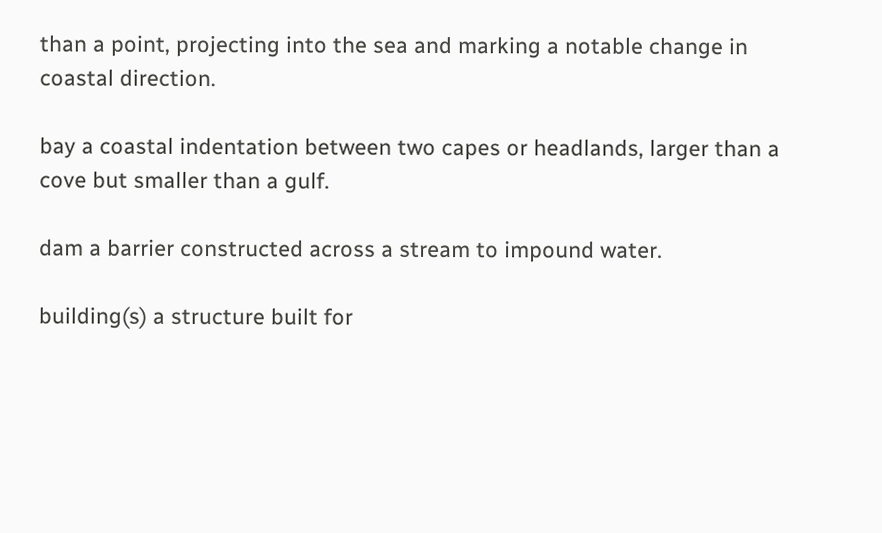than a point, projecting into the sea and marking a notable change in coastal direction.

bay a coastal indentation between two capes or headlands, larger than a cove but smaller than a gulf.

dam a barrier constructed across a stream to impound water.

building(s) a structure built for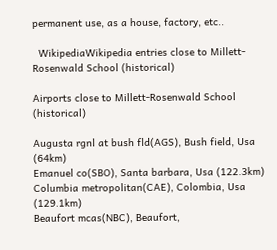permanent use, as a house, factory, etc..

  WikipediaWikipedia entries close to Millett-Rosenwald School (historical)

Airports close to Millett-Rosenwald School (historical)

Augusta rgnl at bush fld(AGS), Bush field, Usa (64km)
Emanuel co(SBO), Santa barbara, Usa (122.3km)
Columbia metropolitan(CAE), Colombia, Usa (129.1km)
Beaufort mcas(NBC), Beaufort,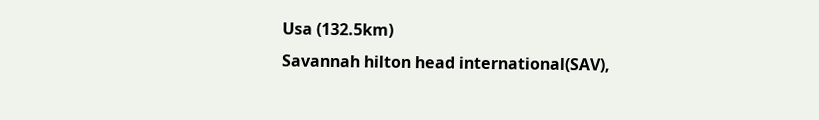Usa (132.5km)
Savannah hilton head international(SAV),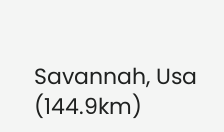Savannah, Usa (144.9km)